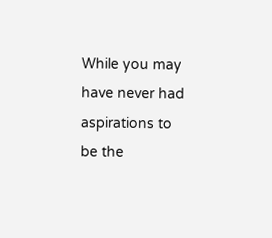While you may have never had aspirations to be the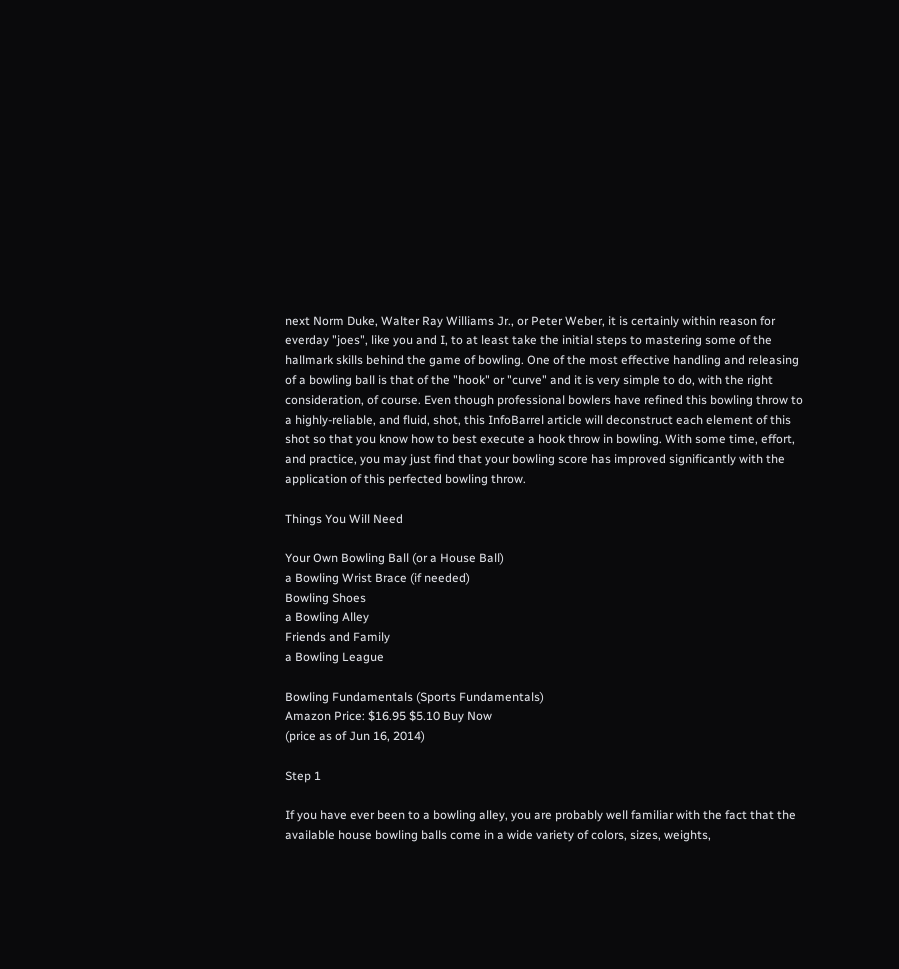next Norm Duke, Walter Ray Williams Jr., or Peter Weber, it is certainly within reason for everday "joes", like you and I, to at least take the initial steps to mastering some of the hallmark skills behind the game of bowling. One of the most effective handling and releasing of a bowling ball is that of the "hook" or "curve" and it is very simple to do, with the right consideration, of course. Even though professional bowlers have refined this bowling throw to a highly-reliable, and fluid, shot, this InfoBarrel article will deconstruct each element of this shot so that you know how to best execute a hook throw in bowling. With some time, effort, and practice, you may just find that your bowling score has improved significantly with the application of this perfected bowling throw.

Things You Will Need

Your Own Bowling Ball (or a House Ball)
a Bowling Wrist Brace (if needed)
Bowling Shoes
a Bowling Alley
Friends and Family
a Bowling League

Bowling Fundamentals (Sports Fundamentals)
Amazon Price: $16.95 $5.10 Buy Now
(price as of Jun 16, 2014)

Step 1

If you have ever been to a bowling alley, you are probably well familiar with the fact that the available house bowling balls come in a wide variety of colors, sizes, weights,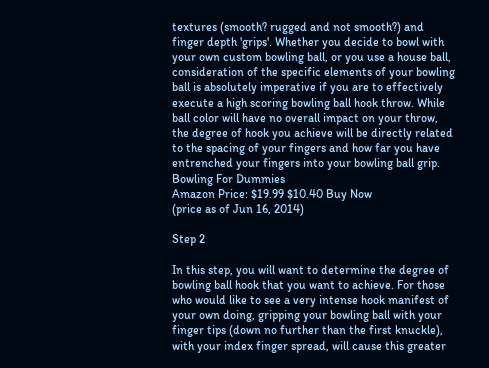textures (smooth? rugged and not smooth?) and finger depth 'grips'. Whether you decide to bowl with your own custom bowling ball, or you use a house ball, consideration of the specific elements of your bowling ball is absolutely imperative if you are to effectively execute a high scoring bowling ball hook throw. While ball color will have no overall impact on your throw, the degree of hook you achieve will be directly related to the spacing of your fingers and how far you have entrenched your fingers into your bowling ball grip.
Bowling For Dummies
Amazon Price: $19.99 $10.40 Buy Now
(price as of Jun 16, 2014)

Step 2

In this step, you will want to determine the degree of bowling ball hook that you want to achieve. For those who would like to see a very intense hook manifest of your own doing, gripping your bowling ball with your finger tips (down no further than the first knuckle), with your index finger spread, will cause this greater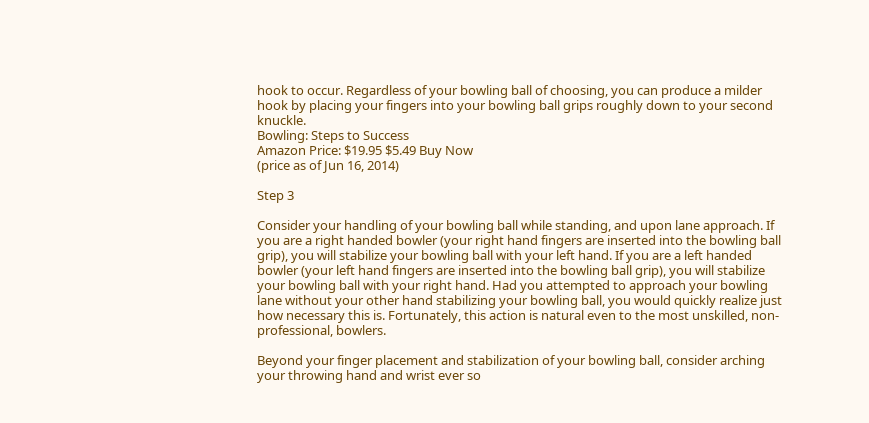hook to occur. Regardless of your bowling ball of choosing, you can produce a milder hook by placing your fingers into your bowling ball grips roughly down to your second knuckle.
Bowling: Steps to Success
Amazon Price: $19.95 $5.49 Buy Now
(price as of Jun 16, 2014)

Step 3

Consider your handling of your bowling ball while standing, and upon lane approach. If you are a right handed bowler (your right hand fingers are inserted into the bowling ball grip), you will stabilize your bowling ball with your left hand. If you are a left handed bowler (your left hand fingers are inserted into the bowling ball grip), you will stabilize your bowling ball with your right hand. Had you attempted to approach your bowling lane without your other hand stabilizing your bowling ball, you would quickly realize just how necessary this is. Fortunately, this action is natural even to the most unskilled, non-professional, bowlers.

Beyond your finger placement and stabilization of your bowling ball, consider arching your throwing hand and wrist ever so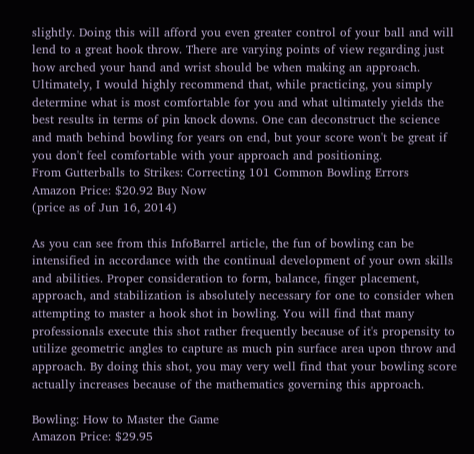slightly. Doing this will afford you even greater control of your ball and will lend to a great hook throw. There are varying points of view regarding just how arched your hand and wrist should be when making an approach. Ultimately, I would highly recommend that, while practicing, you simply determine what is most comfortable for you and what ultimately yields the best results in terms of pin knock downs. One can deconstruct the science and math behind bowling for years on end, but your score won't be great if you don't feel comfortable with your approach and positioning.
From Gutterballs to Strikes: Correcting 101 Common Bowling Errors
Amazon Price: $20.92 Buy Now
(price as of Jun 16, 2014)

As you can see from this InfoBarrel article, the fun of bowling can be intensified in accordance with the continual development of your own skills and abilities. Proper consideration to form, balance, finger placement, approach, and stabilization is absolutely necessary for one to consider when attempting to master a hook shot in bowling. You will find that many professionals execute this shot rather frequently because of it's propensity to utilize geometric angles to capture as much pin surface area upon throw and approach. By doing this shot, you may very well find that your bowling score actually increases because of the mathematics governing this approach.

Bowling: How to Master the Game
Amazon Price: $29.95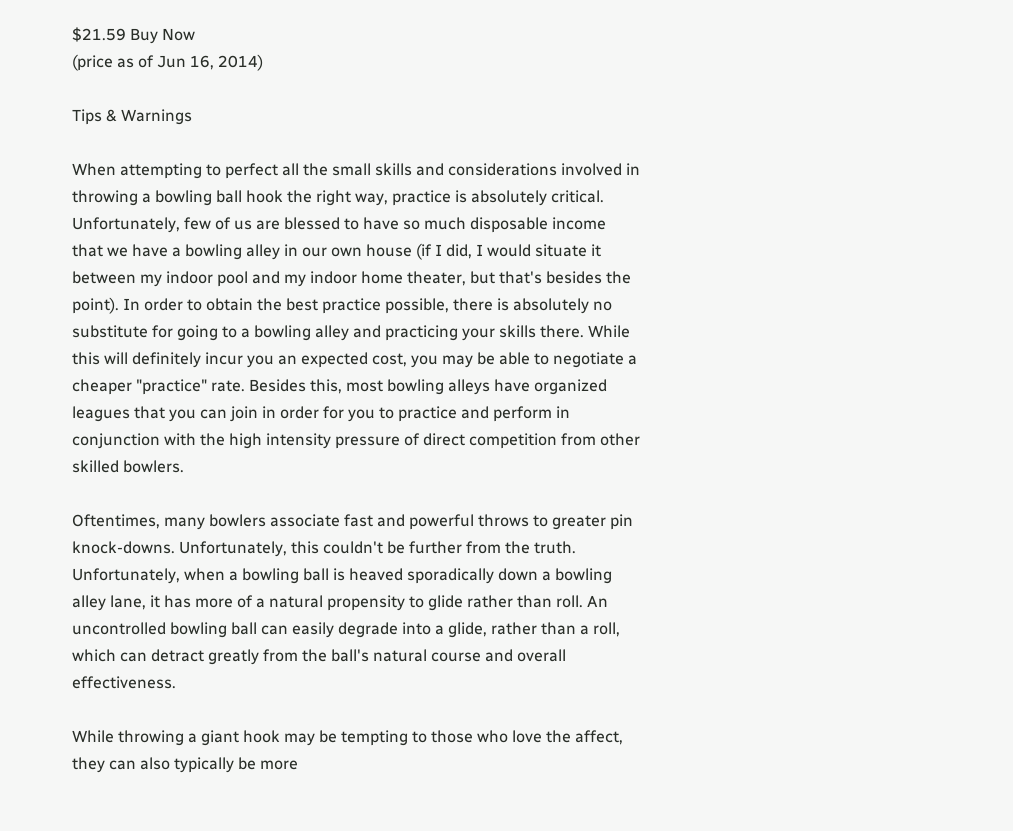$21.59 Buy Now
(price as of Jun 16, 2014)

Tips & Warnings

When attempting to perfect all the small skills and considerations involved in throwing a bowling ball hook the right way, practice is absolutely critical. Unfortunately, few of us are blessed to have so much disposable income that we have a bowling alley in our own house (if I did, I would situate it between my indoor pool and my indoor home theater, but that's besides the point). In order to obtain the best practice possible, there is absolutely no substitute for going to a bowling alley and practicing your skills there. While this will definitely incur you an expected cost, you may be able to negotiate a cheaper "practice" rate. Besides this, most bowling alleys have organized leagues that you can join in order for you to practice and perform in conjunction with the high intensity pressure of direct competition from other skilled bowlers.

Oftentimes, many bowlers associate fast and powerful throws to greater pin knock-downs. Unfortunately, this couldn't be further from the truth. Unfortunately, when a bowling ball is heaved sporadically down a bowling alley lane, it has more of a natural propensity to glide rather than roll. An uncontrolled bowling ball can easily degrade into a glide, rather than a roll, which can detract greatly from the ball's natural course and overall effectiveness.

While throwing a giant hook may be tempting to those who love the affect, they can also typically be more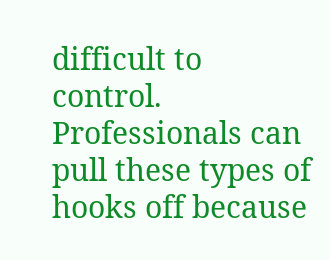difficult to control. Professionals can pull these types of hooks off because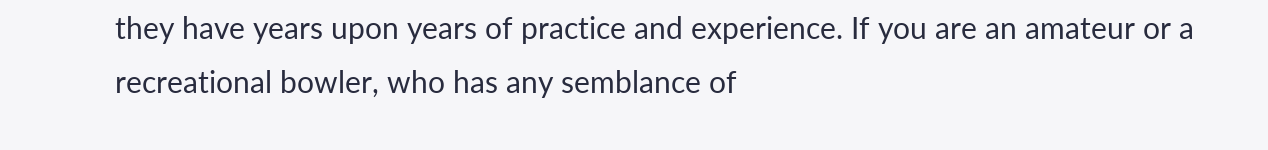they have years upon years of practice and experience. If you are an amateur or a recreational bowler, who has any semblance of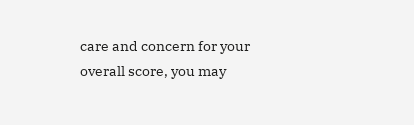care and concern for your overall score, you may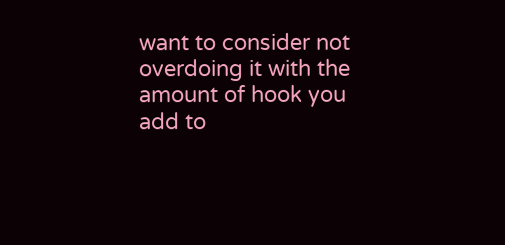want to consider not overdoing it with the amount of hook you add to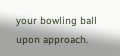your bowling ball upon approach.